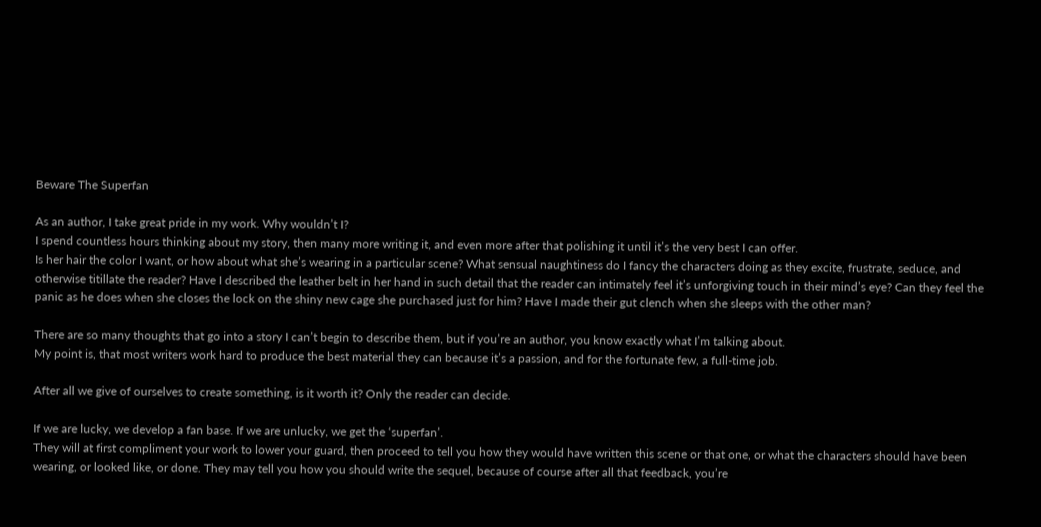Beware The Superfan

As an author, I take great pride in my work. Why wouldn’t I?
I spend countless hours thinking about my story, then many more writing it, and even more after that polishing it until it’s the very best I can offer.
Is her hair the color I want, or how about what she’s wearing in a particular scene? What sensual naughtiness do I fancy the characters doing as they excite, frustrate, seduce, and otherwise titillate the reader? Have I described the leather belt in her hand in such detail that the reader can intimately feel it’s unforgiving touch in their mind’s eye? Can they feel the panic as he does when she closes the lock on the shiny new cage she purchased just for him? Have I made their gut clench when she sleeps with the other man?

There are so many thoughts that go into a story I can’t begin to describe them, but if you’re an author, you know exactly what I’m talking about.
My point is, that most writers work hard to produce the best material they can because it’s a passion, and for the fortunate few, a full-time job.

After all we give of ourselves to create something, is it worth it? Only the reader can decide.

If we are lucky, we develop a fan base. If we are unlucky, we get the ‘superfan’.
They will at first compliment your work to lower your guard, then proceed to tell you how they would have written this scene or that one, or what the characters should have been wearing, or looked like, or done. They may tell you how you should write the sequel, because of course after all that feedback, you’re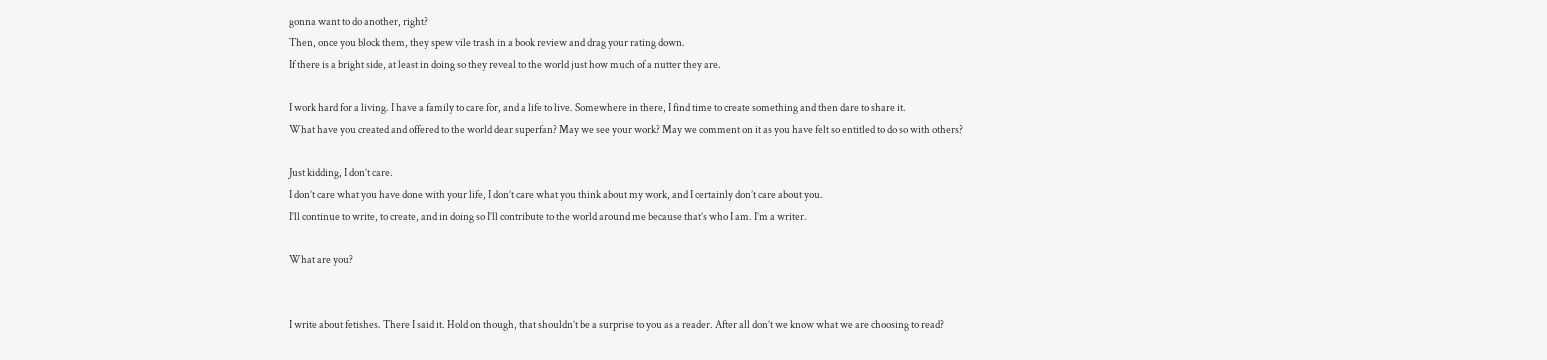gonna want to do another, right?
Then, once you block them, they spew vile trash in a book review and drag your rating down.
If there is a bright side, at least in doing so they reveal to the world just how much of a nutter they are.

I work hard for a living. I have a family to care for, and a life to live. Somewhere in there, I find time to create something and then dare to share it.
What have you created and offered to the world dear superfan? May we see your work? May we comment on it as you have felt so entitled to do so with others?

Just kidding, I don’t care.
I don’t care what you have done with your life, I don’t care what you think about my work, and I certainly don’t care about you.
I’ll continue to write, to create, and in doing so I’ll contribute to the world around me because that’s who I am. I’m a writer.

What are you?


I write about fetishes. There I said it. Hold on though, that shouldn’t be a surprise to you as a reader. After all don’t we know what we are choosing to read?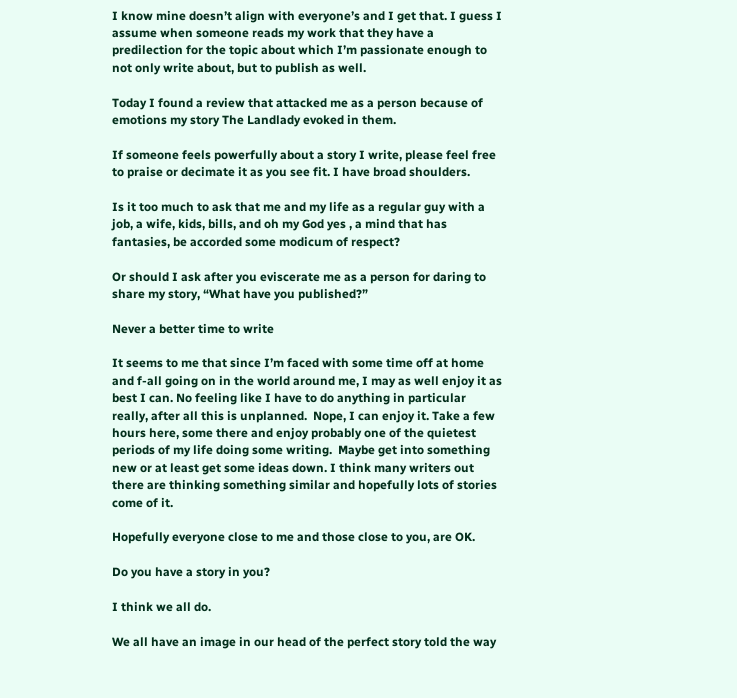I know mine doesn’t align with everyone’s and I get that. I guess I assume when someone reads my work that they have a predilection for the topic about which I’m passionate enough to not only write about, but to publish as well.

Today I found a review that attacked me as a person because of emotions my story The Landlady evoked in them.

If someone feels powerfully about a story I write, please feel free to praise or decimate it as you see fit. I have broad shoulders.

Is it too much to ask that me and my life as a regular guy with a job, a wife, kids, bills, and oh my God yes , a mind that has fantasies, be accorded some modicum of respect?

Or should I ask after you eviscerate me as a person for daring to share my story, “What have you published?”

Never a better time to write

It seems to me that since I’m faced with some time off at home and f-all going on in the world around me, I may as well enjoy it as best I can. No feeling like I have to do anything in particular really, after all this is unplanned.  Nope, I can enjoy it. Take a few hours here, some there and enjoy probably one of the quietest periods of my life doing some writing.  Maybe get into something new or at least get some ideas down. I think many writers out there are thinking something similar and hopefully lots of stories come of it.

Hopefully everyone close to me and those close to you, are OK.

Do you have a story in you?

I think we all do.

We all have an image in our head of the perfect story told the way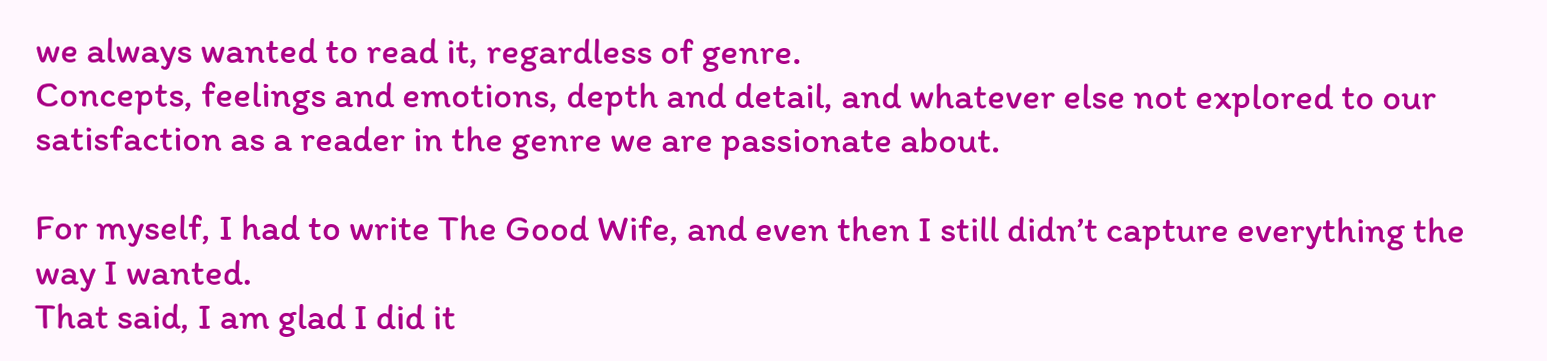we always wanted to read it, regardless of genre.
Concepts, feelings and emotions, depth and detail, and whatever else not explored to our satisfaction as a reader in the genre we are passionate about.

For myself, I had to write The Good Wife, and even then I still didn’t capture everything the way I wanted.
That said, I am glad I did it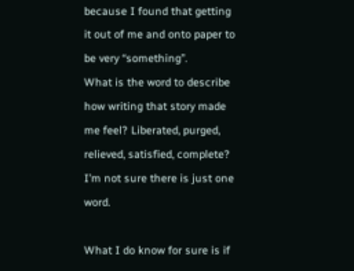because I found that getting it out of me and onto paper to be very “something”.
What is the word to describe how writing that story made me feel? Liberated, purged, relieved, satisfied, complete? I’m not sure there is just one word.

What I do know for sure is if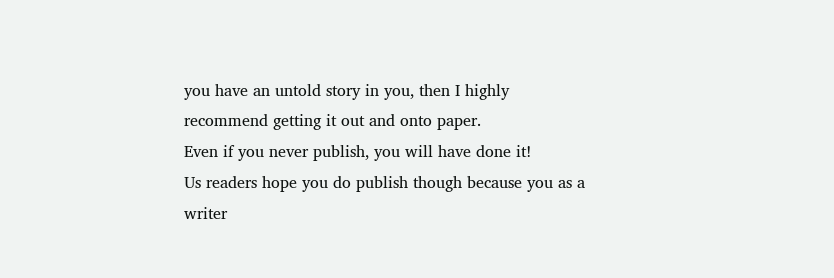you have an untold story in you, then I highly recommend getting it out and onto paper.
Even if you never publish, you will have done it!
Us readers hope you do publish though because you as a writer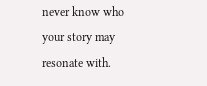never know who your story may resonate with.